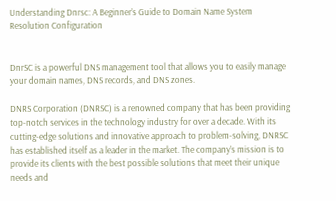Understanding Dnrsc: A Beginner’s Guide to Domain Name System Resolution Configuration


DnrSC is a powerful DNS management tool that allows you to easily manage your domain names, DNS records, and DNS zones.

DNRS Corporation (DNRSC) is a renowned company that has been providing top-notch services in the technology industry for over a decade. With its cutting-edge solutions and innovative approach to problem-solving, DNRSC has established itself as a leader in the market. The company’s mission is to provide its clients with the best possible solutions that meet their unique needs and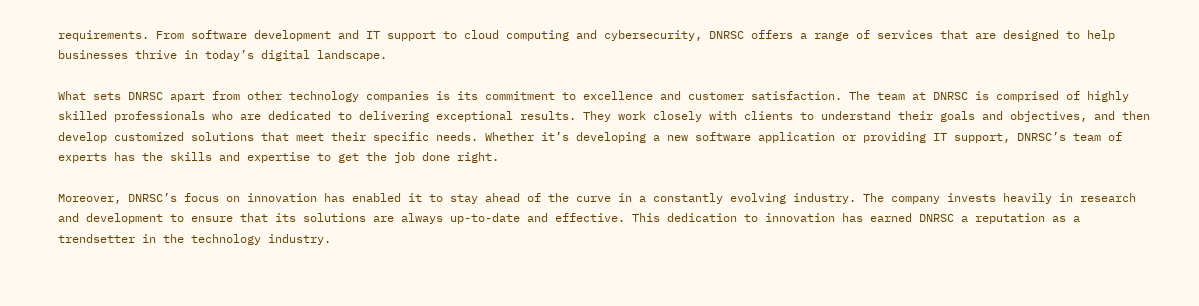requirements. From software development and IT support to cloud computing and cybersecurity, DNRSC offers a range of services that are designed to help businesses thrive in today’s digital landscape.

What sets DNRSC apart from other technology companies is its commitment to excellence and customer satisfaction. The team at DNRSC is comprised of highly skilled professionals who are dedicated to delivering exceptional results. They work closely with clients to understand their goals and objectives, and then develop customized solutions that meet their specific needs. Whether it’s developing a new software application or providing IT support, DNRSC’s team of experts has the skills and expertise to get the job done right.

Moreover, DNRSC’s focus on innovation has enabled it to stay ahead of the curve in a constantly evolving industry. The company invests heavily in research and development to ensure that its solutions are always up-to-date and effective. This dedication to innovation has earned DNRSC a reputation as a trendsetter in the technology industry.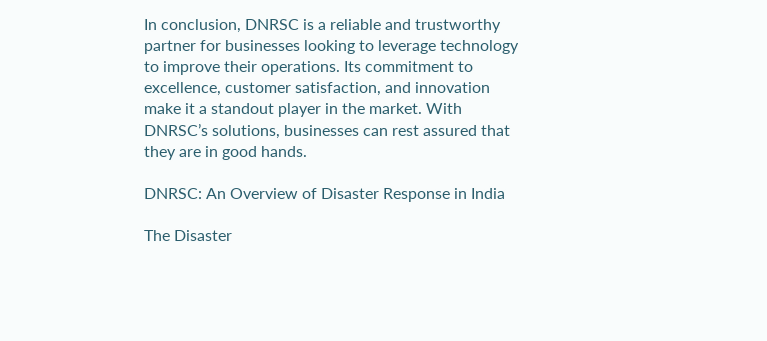In conclusion, DNRSC is a reliable and trustworthy partner for businesses looking to leverage technology to improve their operations. Its commitment to excellence, customer satisfaction, and innovation make it a standout player in the market. With DNRSC’s solutions, businesses can rest assured that they are in good hands.

DNRSC: An Overview of Disaster Response in India

The Disaster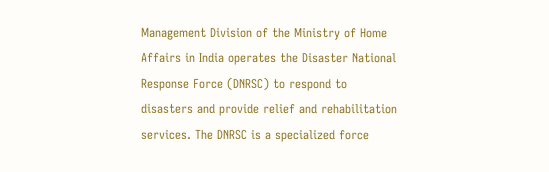Management Division of the Ministry of Home Affairs in India operates the Disaster National Response Force (DNRSC) to respond to disasters and provide relief and rehabilitation services. The DNRSC is a specialized force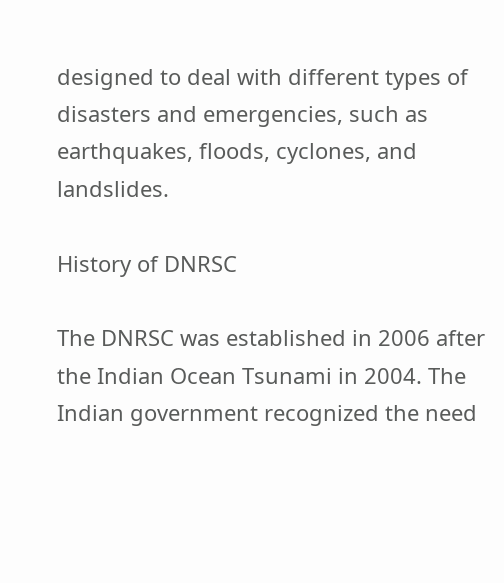designed to deal with different types of disasters and emergencies, such as earthquakes, floods, cyclones, and landslides.

History of DNRSC

The DNRSC was established in 2006 after the Indian Ocean Tsunami in 2004. The Indian government recognized the need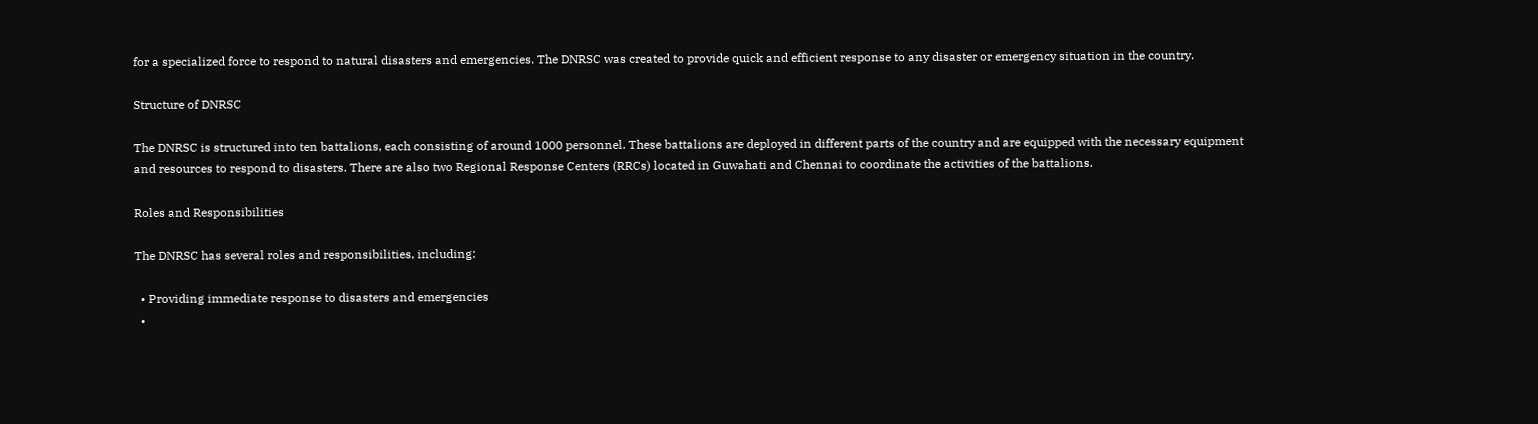for a specialized force to respond to natural disasters and emergencies. The DNRSC was created to provide quick and efficient response to any disaster or emergency situation in the country.

Structure of DNRSC

The DNRSC is structured into ten battalions, each consisting of around 1000 personnel. These battalions are deployed in different parts of the country and are equipped with the necessary equipment and resources to respond to disasters. There are also two Regional Response Centers (RRCs) located in Guwahati and Chennai to coordinate the activities of the battalions.

Roles and Responsibilities

The DNRSC has several roles and responsibilities, including:

  • Providing immediate response to disasters and emergencies
  •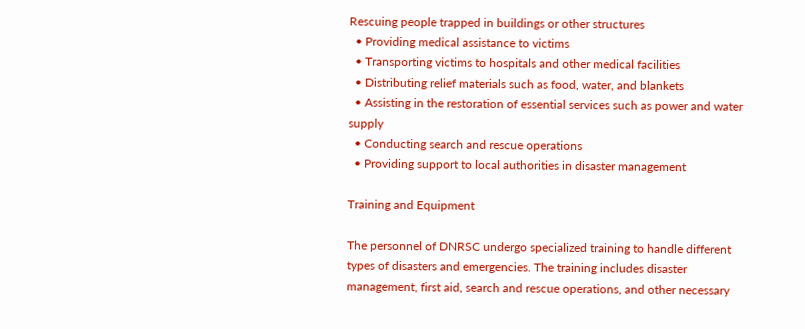Rescuing people trapped in buildings or other structures
  • Providing medical assistance to victims
  • Transporting victims to hospitals and other medical facilities
  • Distributing relief materials such as food, water, and blankets
  • Assisting in the restoration of essential services such as power and water supply
  • Conducting search and rescue operations
  • Providing support to local authorities in disaster management

Training and Equipment

The personnel of DNRSC undergo specialized training to handle different types of disasters and emergencies. The training includes disaster management, first aid, search and rescue operations, and other necessary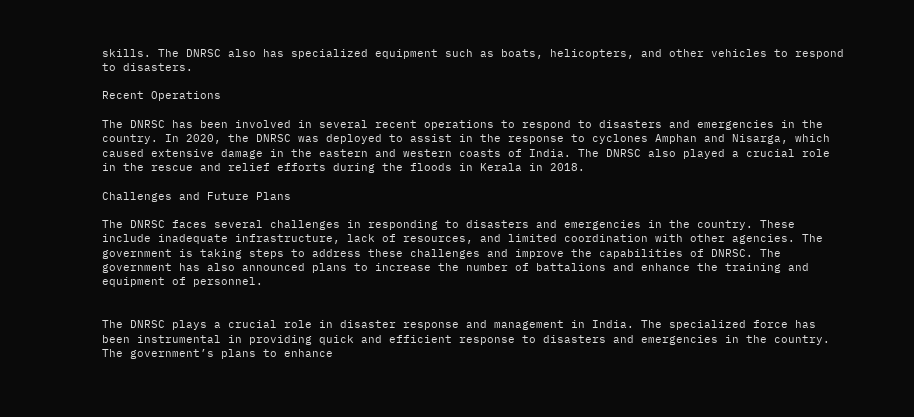skills. The DNRSC also has specialized equipment such as boats, helicopters, and other vehicles to respond to disasters.

Recent Operations

The DNRSC has been involved in several recent operations to respond to disasters and emergencies in the country. In 2020, the DNRSC was deployed to assist in the response to cyclones Amphan and Nisarga, which caused extensive damage in the eastern and western coasts of India. The DNRSC also played a crucial role in the rescue and relief efforts during the floods in Kerala in 2018.

Challenges and Future Plans

The DNRSC faces several challenges in responding to disasters and emergencies in the country. These include inadequate infrastructure, lack of resources, and limited coordination with other agencies. The government is taking steps to address these challenges and improve the capabilities of DNRSC. The government has also announced plans to increase the number of battalions and enhance the training and equipment of personnel.


The DNRSC plays a crucial role in disaster response and management in India. The specialized force has been instrumental in providing quick and efficient response to disasters and emergencies in the country. The government’s plans to enhance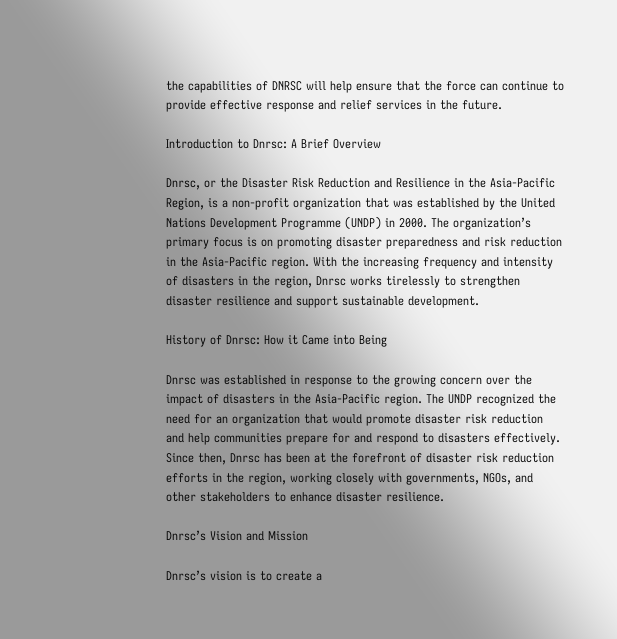the capabilities of DNRSC will help ensure that the force can continue to provide effective response and relief services in the future.

Introduction to Dnrsc: A Brief Overview

Dnrsc, or the Disaster Risk Reduction and Resilience in the Asia-Pacific Region, is a non-profit organization that was established by the United Nations Development Programme (UNDP) in 2000. The organization’s primary focus is on promoting disaster preparedness and risk reduction in the Asia-Pacific region. With the increasing frequency and intensity of disasters in the region, Dnrsc works tirelessly to strengthen disaster resilience and support sustainable development.

History of Dnrsc: How it Came into Being

Dnrsc was established in response to the growing concern over the impact of disasters in the Asia-Pacific region. The UNDP recognized the need for an organization that would promote disaster risk reduction and help communities prepare for and respond to disasters effectively. Since then, Dnrsc has been at the forefront of disaster risk reduction efforts in the region, working closely with governments, NGOs, and other stakeholders to enhance disaster resilience.

Dnrsc’s Vision and Mission

Dnrsc’s vision is to create a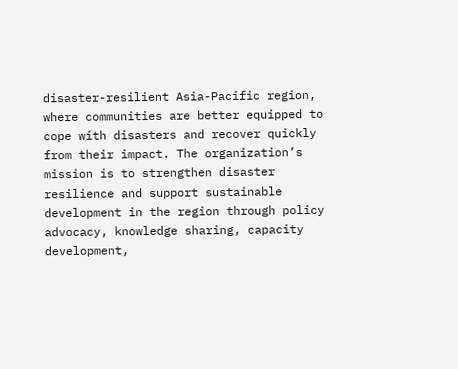disaster-resilient Asia-Pacific region, where communities are better equipped to cope with disasters and recover quickly from their impact. The organization’s mission is to strengthen disaster resilience and support sustainable development in the region through policy advocacy, knowledge sharing, capacity development,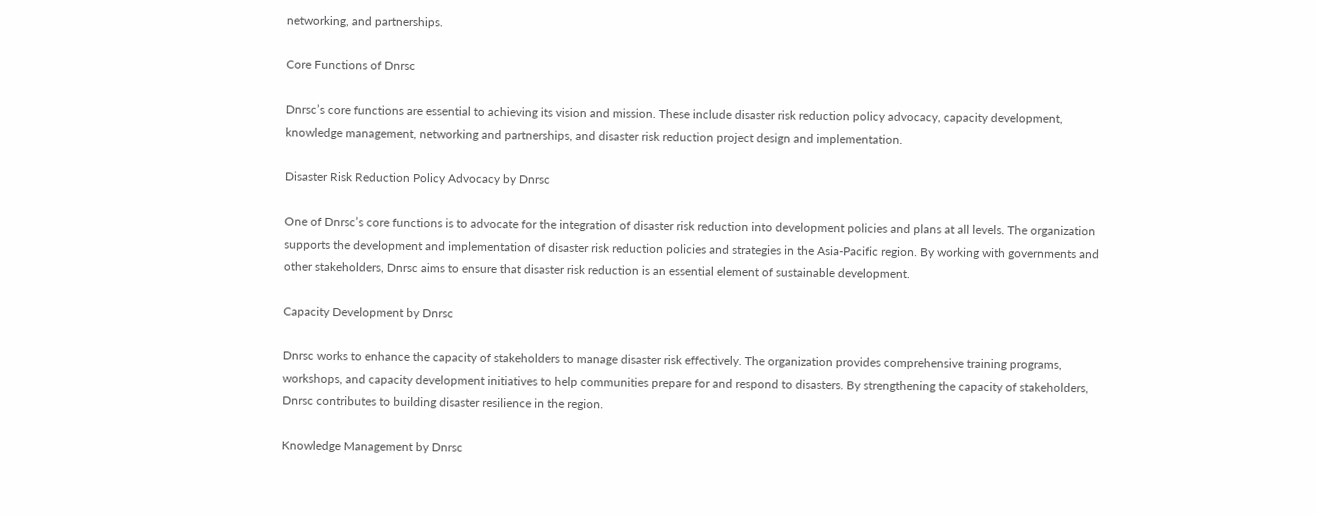networking, and partnerships.

Core Functions of Dnrsc

Dnrsc’s core functions are essential to achieving its vision and mission. These include disaster risk reduction policy advocacy, capacity development, knowledge management, networking and partnerships, and disaster risk reduction project design and implementation.

Disaster Risk Reduction Policy Advocacy by Dnrsc

One of Dnrsc’s core functions is to advocate for the integration of disaster risk reduction into development policies and plans at all levels. The organization supports the development and implementation of disaster risk reduction policies and strategies in the Asia-Pacific region. By working with governments and other stakeholders, Dnrsc aims to ensure that disaster risk reduction is an essential element of sustainable development.

Capacity Development by Dnrsc

Dnrsc works to enhance the capacity of stakeholders to manage disaster risk effectively. The organization provides comprehensive training programs, workshops, and capacity development initiatives to help communities prepare for and respond to disasters. By strengthening the capacity of stakeholders, Dnrsc contributes to building disaster resilience in the region.

Knowledge Management by Dnrsc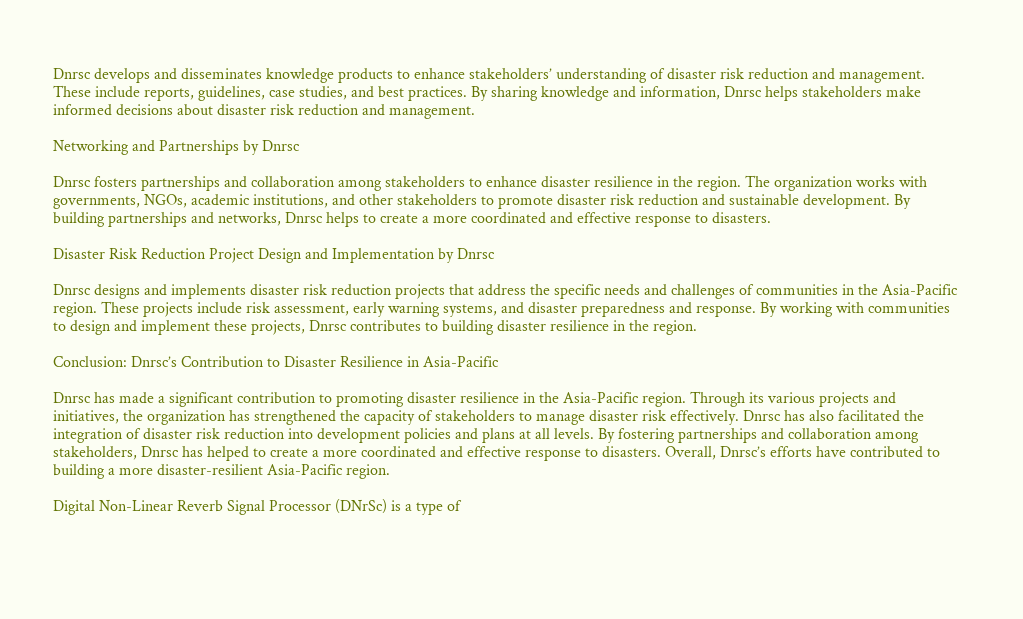Dnrsc develops and disseminates knowledge products to enhance stakeholders’ understanding of disaster risk reduction and management. These include reports, guidelines, case studies, and best practices. By sharing knowledge and information, Dnrsc helps stakeholders make informed decisions about disaster risk reduction and management.

Networking and Partnerships by Dnrsc

Dnrsc fosters partnerships and collaboration among stakeholders to enhance disaster resilience in the region. The organization works with governments, NGOs, academic institutions, and other stakeholders to promote disaster risk reduction and sustainable development. By building partnerships and networks, Dnrsc helps to create a more coordinated and effective response to disasters.

Disaster Risk Reduction Project Design and Implementation by Dnrsc

Dnrsc designs and implements disaster risk reduction projects that address the specific needs and challenges of communities in the Asia-Pacific region. These projects include risk assessment, early warning systems, and disaster preparedness and response. By working with communities to design and implement these projects, Dnrsc contributes to building disaster resilience in the region.

Conclusion: Dnrsc’s Contribution to Disaster Resilience in Asia-Pacific

Dnrsc has made a significant contribution to promoting disaster resilience in the Asia-Pacific region. Through its various projects and initiatives, the organization has strengthened the capacity of stakeholders to manage disaster risk effectively. Dnrsc has also facilitated the integration of disaster risk reduction into development policies and plans at all levels. By fostering partnerships and collaboration among stakeholders, Dnrsc has helped to create a more coordinated and effective response to disasters. Overall, Dnrsc’s efforts have contributed to building a more disaster-resilient Asia-Pacific region.

Digital Non-Linear Reverb Signal Processor (DNrSc) is a type of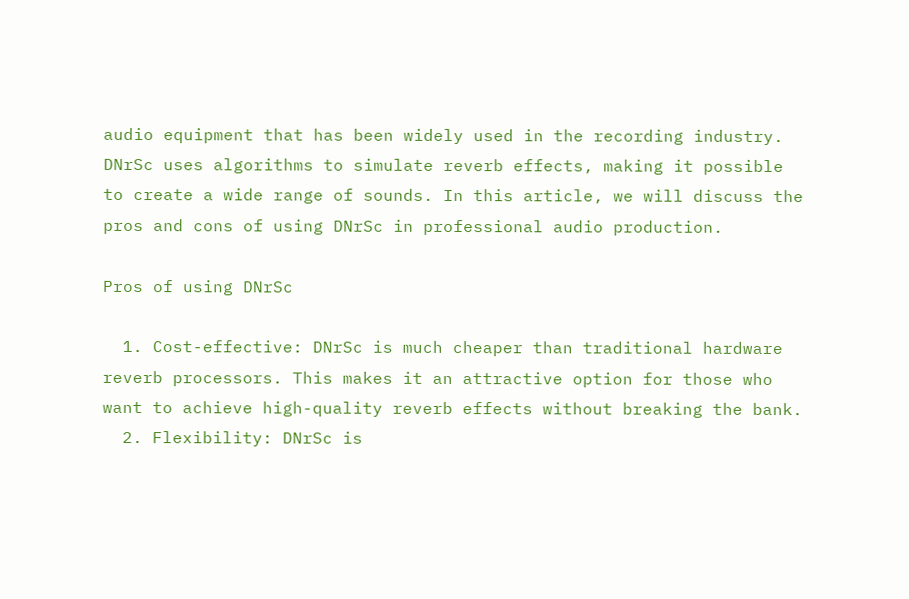audio equipment that has been widely used in the recording industry. DNrSc uses algorithms to simulate reverb effects, making it possible to create a wide range of sounds. In this article, we will discuss the pros and cons of using DNrSc in professional audio production.

Pros of using DNrSc

  1. Cost-effective: DNrSc is much cheaper than traditional hardware reverb processors. This makes it an attractive option for those who want to achieve high-quality reverb effects without breaking the bank.
  2. Flexibility: DNrSc is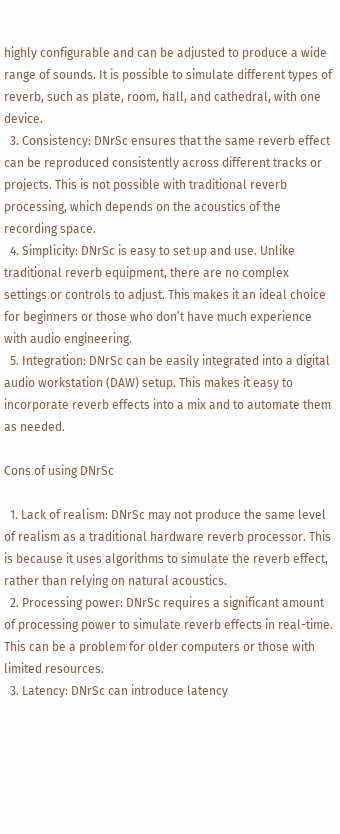highly configurable and can be adjusted to produce a wide range of sounds. It is possible to simulate different types of reverb, such as plate, room, hall, and cathedral, with one device.
  3. Consistency: DNrSc ensures that the same reverb effect can be reproduced consistently across different tracks or projects. This is not possible with traditional reverb processing, which depends on the acoustics of the recording space.
  4. Simplicity: DNrSc is easy to set up and use. Unlike traditional reverb equipment, there are no complex settings or controls to adjust. This makes it an ideal choice for beginners or those who don’t have much experience with audio engineering.
  5. Integration: DNrSc can be easily integrated into a digital audio workstation (DAW) setup. This makes it easy to incorporate reverb effects into a mix and to automate them as needed.

Cons of using DNrSc

  1. Lack of realism: DNrSc may not produce the same level of realism as a traditional hardware reverb processor. This is because it uses algorithms to simulate the reverb effect, rather than relying on natural acoustics.
  2. Processing power: DNrSc requires a significant amount of processing power to simulate reverb effects in real-time. This can be a problem for older computers or those with limited resources.
  3. Latency: DNrSc can introduce latency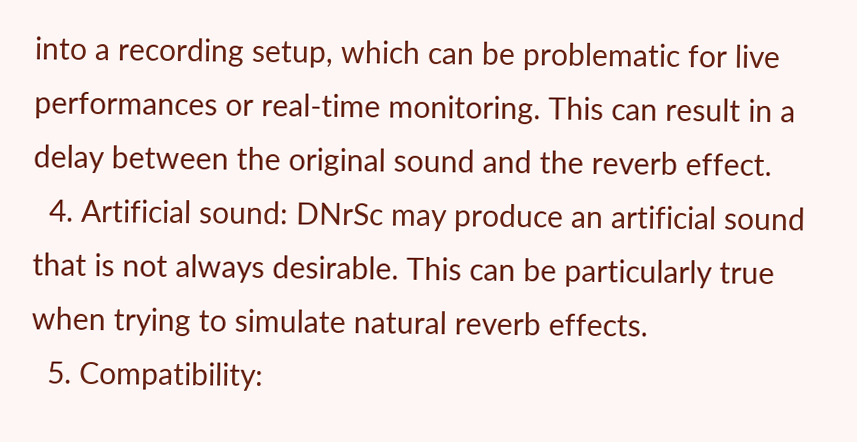into a recording setup, which can be problematic for live performances or real-time monitoring. This can result in a delay between the original sound and the reverb effect.
  4. Artificial sound: DNrSc may produce an artificial sound that is not always desirable. This can be particularly true when trying to simulate natural reverb effects.
  5. Compatibility: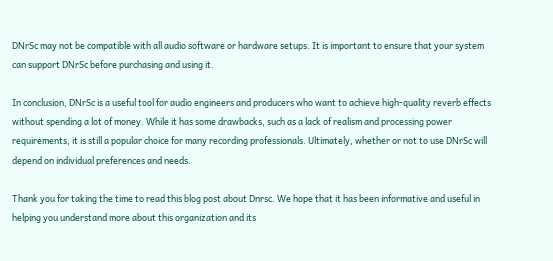DNrSc may not be compatible with all audio software or hardware setups. It is important to ensure that your system can support DNrSc before purchasing and using it.

In conclusion, DNrSc is a useful tool for audio engineers and producers who want to achieve high-quality reverb effects without spending a lot of money. While it has some drawbacks, such as a lack of realism and processing power requirements, it is still a popular choice for many recording professionals. Ultimately, whether or not to use DNrSc will depend on individual preferences and needs.

Thank you for taking the time to read this blog post about Dnrsc. We hope that it has been informative and useful in helping you understand more about this organization and its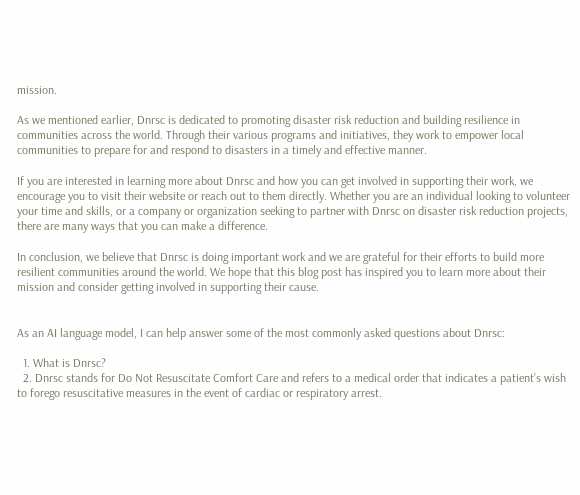mission.

As we mentioned earlier, Dnrsc is dedicated to promoting disaster risk reduction and building resilience in communities across the world. Through their various programs and initiatives, they work to empower local communities to prepare for and respond to disasters in a timely and effective manner.

If you are interested in learning more about Dnrsc and how you can get involved in supporting their work, we encourage you to visit their website or reach out to them directly. Whether you are an individual looking to volunteer your time and skills, or a company or organization seeking to partner with Dnrsc on disaster risk reduction projects, there are many ways that you can make a difference.

In conclusion, we believe that Dnrsc is doing important work and we are grateful for their efforts to build more resilient communities around the world. We hope that this blog post has inspired you to learn more about their mission and consider getting involved in supporting their cause.


As an AI language model, I can help answer some of the most commonly asked questions about Dnrsc:

  1. What is Dnrsc?
  2. Dnrsc stands for Do Not Resuscitate Comfort Care and refers to a medical order that indicates a patient’s wish to forego resuscitative measures in the event of cardiac or respiratory arrest.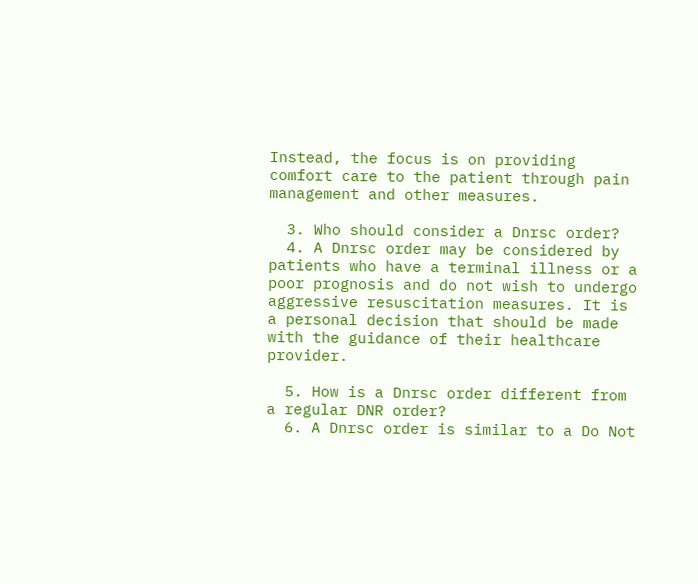Instead, the focus is on providing comfort care to the patient through pain management and other measures.

  3. Who should consider a Dnrsc order?
  4. A Dnrsc order may be considered by patients who have a terminal illness or a poor prognosis and do not wish to undergo aggressive resuscitation measures. It is a personal decision that should be made with the guidance of their healthcare provider.

  5. How is a Dnrsc order different from a regular DNR order?
  6. A Dnrsc order is similar to a Do Not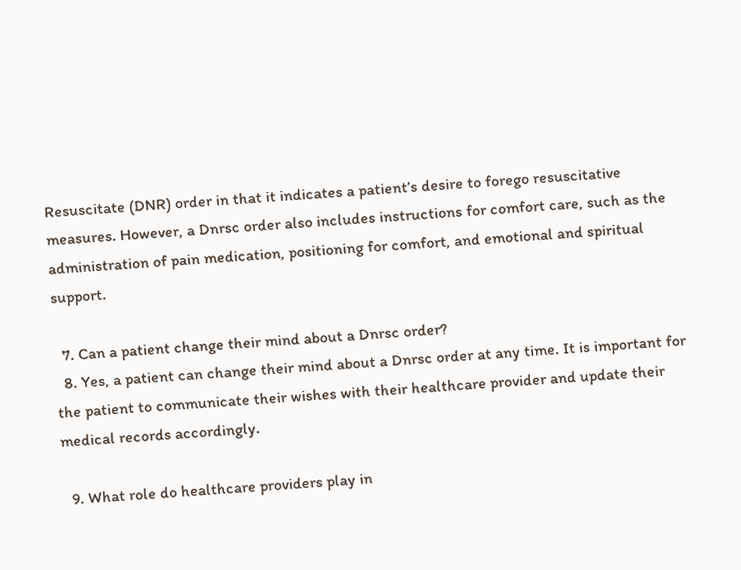Resuscitate (DNR) order in that it indicates a patient’s desire to forego resuscitative measures. However, a Dnrsc order also includes instructions for comfort care, such as the administration of pain medication, positioning for comfort, and emotional and spiritual support.

  7. Can a patient change their mind about a Dnrsc order?
  8. Yes, a patient can change their mind about a Dnrsc order at any time. It is important for the patient to communicate their wishes with their healthcare provider and update their medical records accordingly.

  9. What role do healthcare providers play in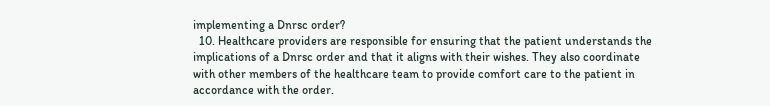implementing a Dnrsc order?
  10. Healthcare providers are responsible for ensuring that the patient understands the implications of a Dnrsc order and that it aligns with their wishes. They also coordinate with other members of the healthcare team to provide comfort care to the patient in accordance with the order.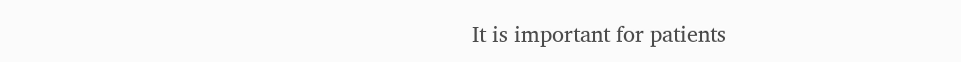It is important for patients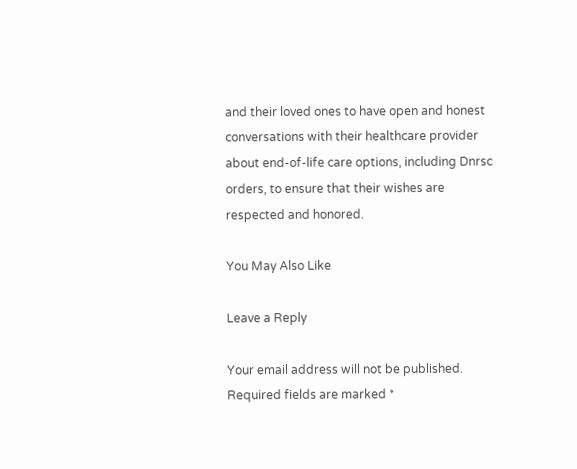and their loved ones to have open and honest conversations with their healthcare provider about end-of-life care options, including Dnrsc orders, to ensure that their wishes are respected and honored.

You May Also Like

Leave a Reply

Your email address will not be published. Required fields are marked *